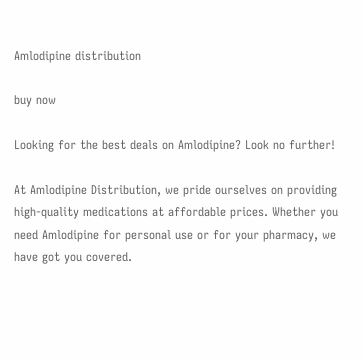Amlodipine distribution

buy now

Looking for the best deals on Amlodipine? Look no further!

At Amlodipine Distribution, we pride ourselves on providing high-quality medications at affordable prices. Whether you need Amlodipine for personal use or for your pharmacy, we have got you covered.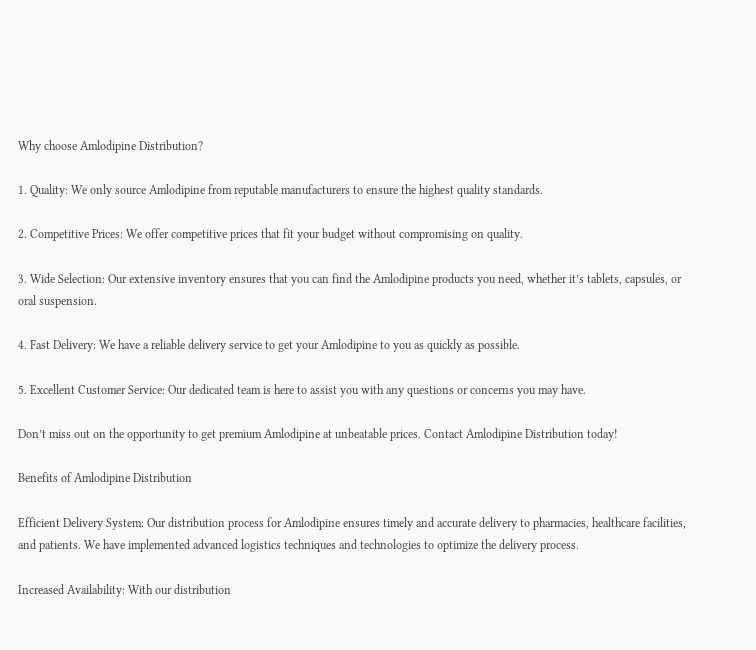Why choose Amlodipine Distribution?

1. Quality: We only source Amlodipine from reputable manufacturers to ensure the highest quality standards.

2. Competitive Prices: We offer competitive prices that fit your budget without compromising on quality.

3. Wide Selection: Our extensive inventory ensures that you can find the Amlodipine products you need, whether it’s tablets, capsules, or oral suspension.

4. Fast Delivery: We have a reliable delivery service to get your Amlodipine to you as quickly as possible.

5. Excellent Customer Service: Our dedicated team is here to assist you with any questions or concerns you may have.

Don’t miss out on the opportunity to get premium Amlodipine at unbeatable prices. Contact Amlodipine Distribution today!

Benefits of Amlodipine Distribution

Efficient Delivery System: Our distribution process for Amlodipine ensures timely and accurate delivery to pharmacies, healthcare facilities, and patients. We have implemented advanced logistics techniques and technologies to optimize the delivery process.

Increased Availability: With our distribution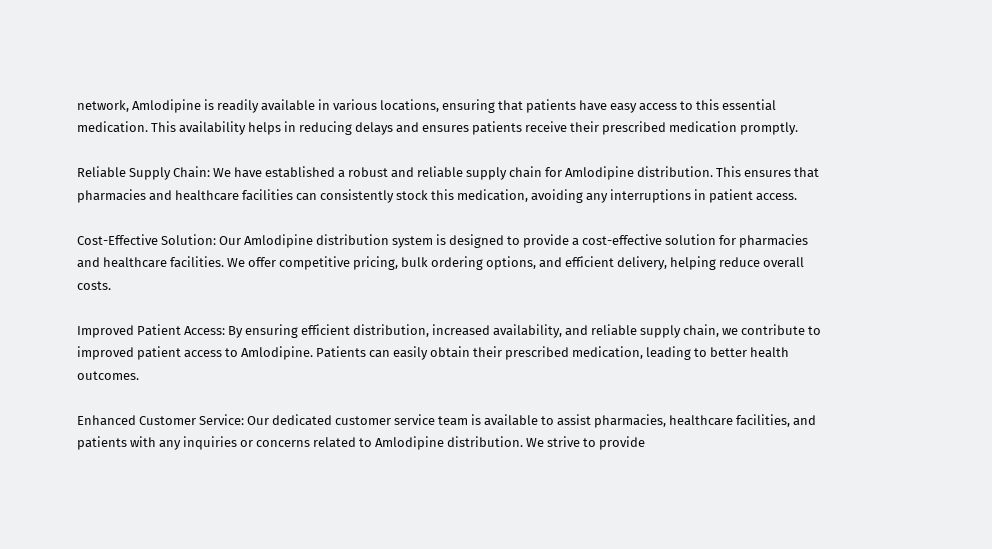network, Amlodipine is readily available in various locations, ensuring that patients have easy access to this essential medication. This availability helps in reducing delays and ensures patients receive their prescribed medication promptly.

Reliable Supply Chain: We have established a robust and reliable supply chain for Amlodipine distribution. This ensures that pharmacies and healthcare facilities can consistently stock this medication, avoiding any interruptions in patient access.

Cost-Effective Solution: Our Amlodipine distribution system is designed to provide a cost-effective solution for pharmacies and healthcare facilities. We offer competitive pricing, bulk ordering options, and efficient delivery, helping reduce overall costs.

Improved Patient Access: By ensuring efficient distribution, increased availability, and reliable supply chain, we contribute to improved patient access to Amlodipine. Patients can easily obtain their prescribed medication, leading to better health outcomes.

Enhanced Customer Service: Our dedicated customer service team is available to assist pharmacies, healthcare facilities, and patients with any inquiries or concerns related to Amlodipine distribution. We strive to provide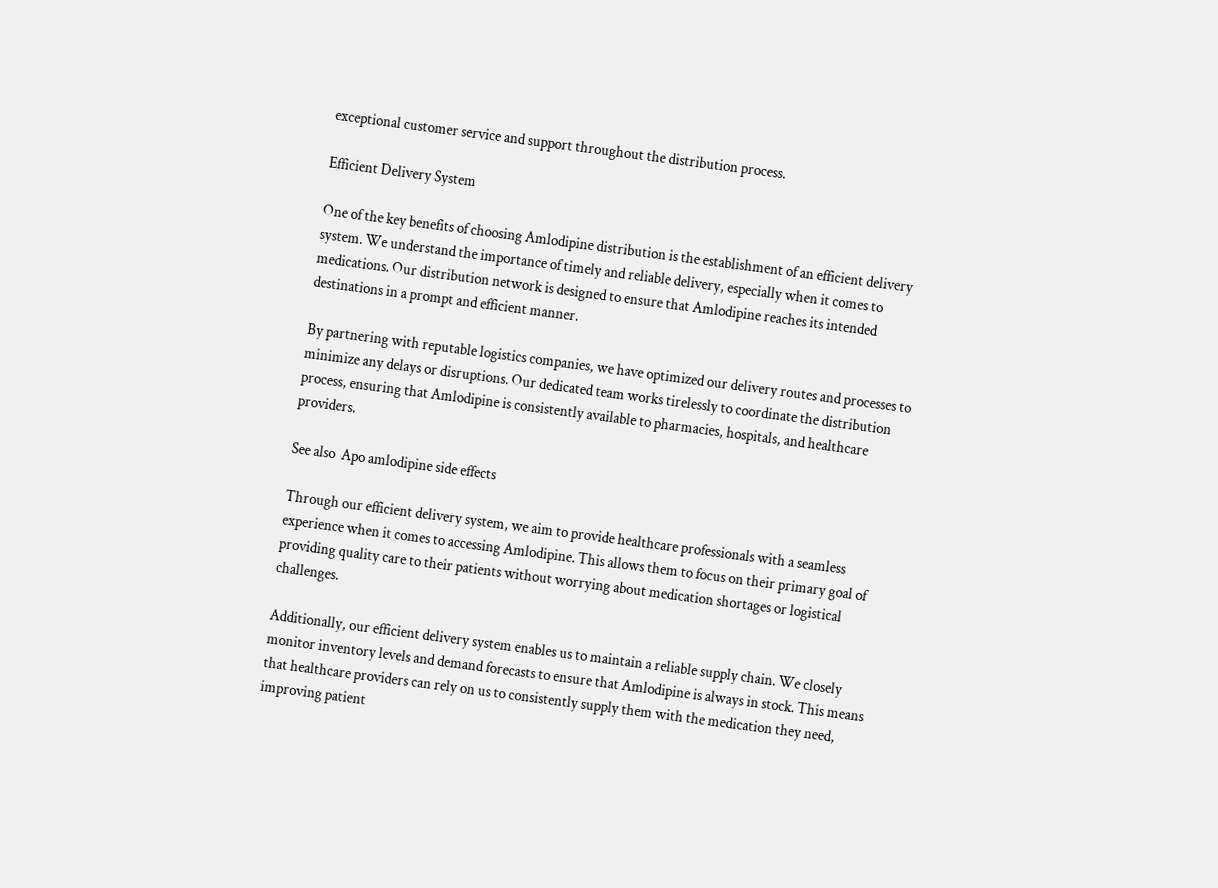exceptional customer service and support throughout the distribution process.

Efficient Delivery System

One of the key benefits of choosing Amlodipine distribution is the establishment of an efficient delivery system. We understand the importance of timely and reliable delivery, especially when it comes to medications. Our distribution network is designed to ensure that Amlodipine reaches its intended destinations in a prompt and efficient manner.

By partnering with reputable logistics companies, we have optimized our delivery routes and processes to minimize any delays or disruptions. Our dedicated team works tirelessly to coordinate the distribution process, ensuring that Amlodipine is consistently available to pharmacies, hospitals, and healthcare providers.

See also  Apo amlodipine side effects

Through our efficient delivery system, we aim to provide healthcare professionals with a seamless experience when it comes to accessing Amlodipine. This allows them to focus on their primary goal of providing quality care to their patients without worrying about medication shortages or logistical challenges.

Additionally, our efficient delivery system enables us to maintain a reliable supply chain. We closely monitor inventory levels and demand forecasts to ensure that Amlodipine is always in stock. This means that healthcare providers can rely on us to consistently supply them with the medication they need, improving patient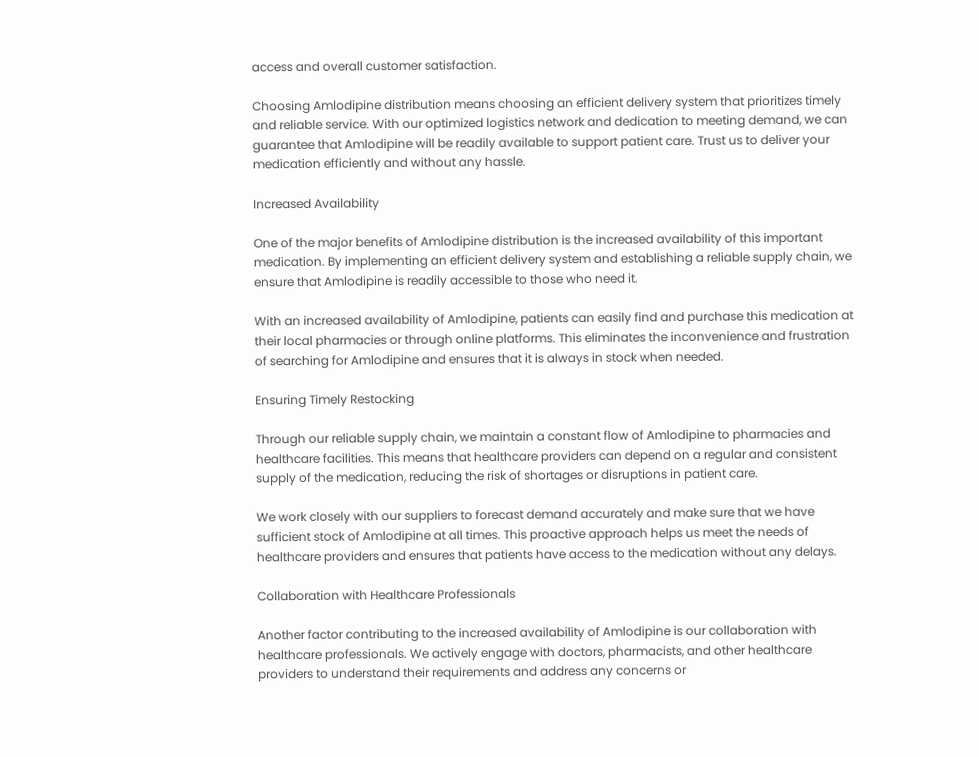access and overall customer satisfaction.

Choosing Amlodipine distribution means choosing an efficient delivery system that prioritizes timely and reliable service. With our optimized logistics network and dedication to meeting demand, we can guarantee that Amlodipine will be readily available to support patient care. Trust us to deliver your medication efficiently and without any hassle.

Increased Availability

One of the major benefits of Amlodipine distribution is the increased availability of this important medication. By implementing an efficient delivery system and establishing a reliable supply chain, we ensure that Amlodipine is readily accessible to those who need it.

With an increased availability of Amlodipine, patients can easily find and purchase this medication at their local pharmacies or through online platforms. This eliminates the inconvenience and frustration of searching for Amlodipine and ensures that it is always in stock when needed.

Ensuring Timely Restocking

Through our reliable supply chain, we maintain a constant flow of Amlodipine to pharmacies and healthcare facilities. This means that healthcare providers can depend on a regular and consistent supply of the medication, reducing the risk of shortages or disruptions in patient care.

We work closely with our suppliers to forecast demand accurately and make sure that we have sufficient stock of Amlodipine at all times. This proactive approach helps us meet the needs of healthcare providers and ensures that patients have access to the medication without any delays.

Collaboration with Healthcare Professionals

Another factor contributing to the increased availability of Amlodipine is our collaboration with healthcare professionals. We actively engage with doctors, pharmacists, and other healthcare providers to understand their requirements and address any concerns or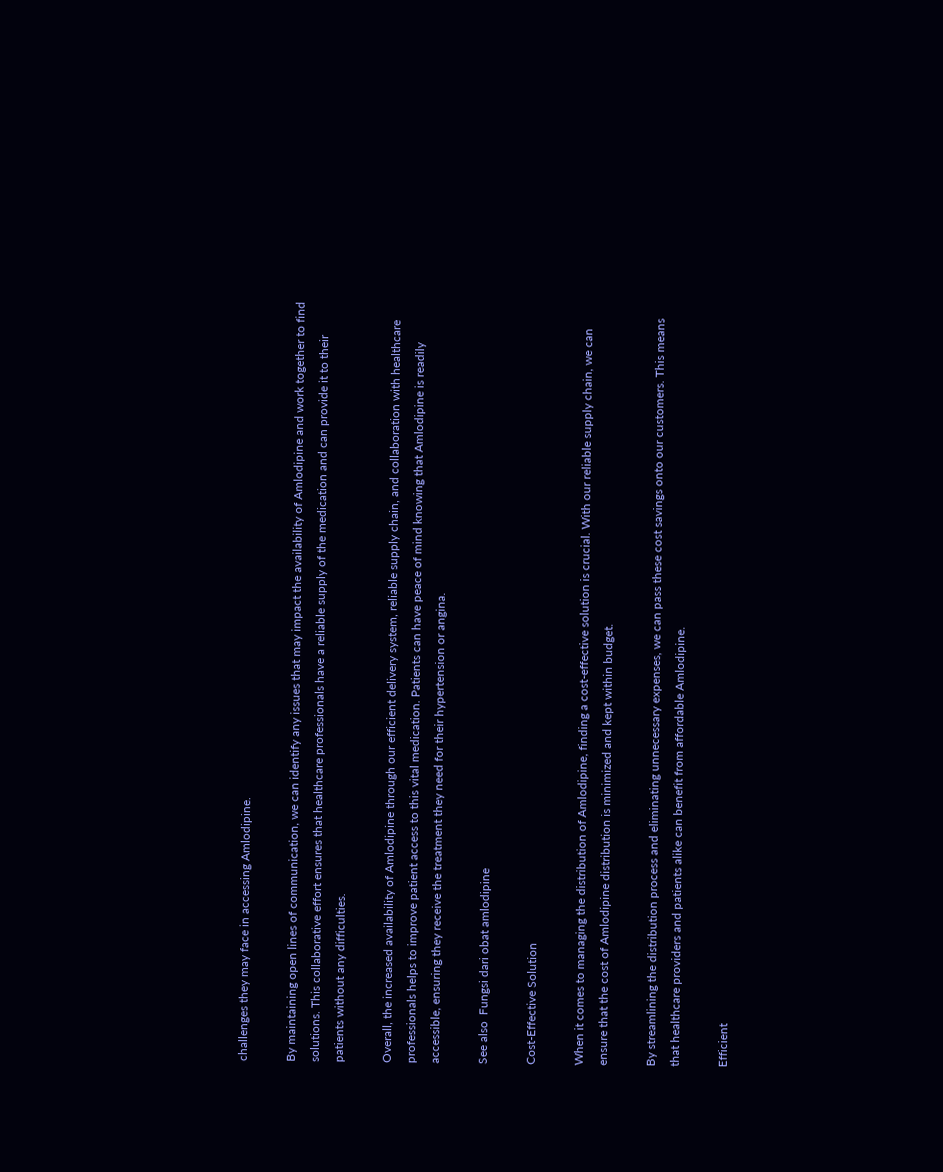challenges they may face in accessing Amlodipine.

By maintaining open lines of communication, we can identify any issues that may impact the availability of Amlodipine and work together to find solutions. This collaborative effort ensures that healthcare professionals have a reliable supply of the medication and can provide it to their patients without any difficulties.

Overall, the increased availability of Amlodipine through our efficient delivery system, reliable supply chain, and collaboration with healthcare professionals helps to improve patient access to this vital medication. Patients can have peace of mind knowing that Amlodipine is readily accessible, ensuring they receive the treatment they need for their hypertension or angina.

See also  Fungsi dari obat amlodipine

Cost-Effective Solution

When it comes to managing the distribution of Amlodipine, finding a cost-effective solution is crucial. With our reliable supply chain, we can ensure that the cost of Amlodipine distribution is minimized and kept within budget.

By streamlining the distribution process and eliminating unnecessary expenses, we can pass these cost savings onto our customers. This means that healthcare providers and patients alike can benefit from affordable Amlodipine.

Efficient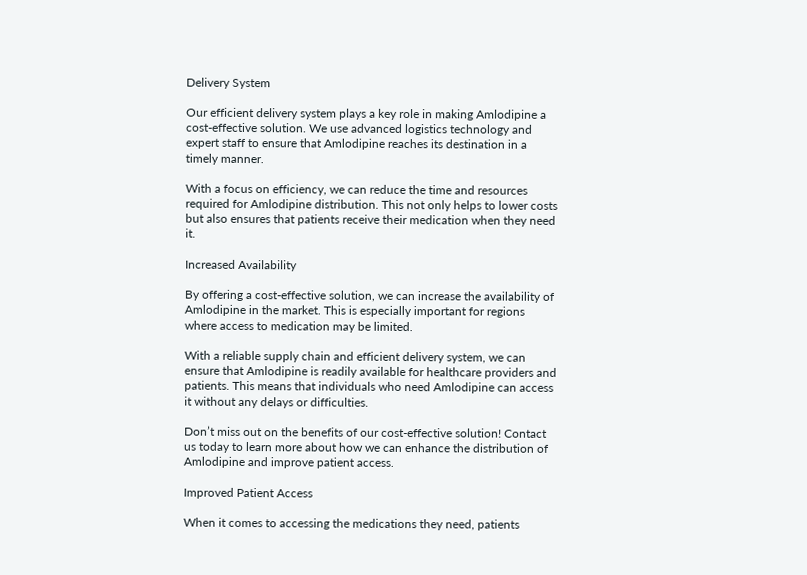Delivery System

Our efficient delivery system plays a key role in making Amlodipine a cost-effective solution. We use advanced logistics technology and expert staff to ensure that Amlodipine reaches its destination in a timely manner.

With a focus on efficiency, we can reduce the time and resources required for Amlodipine distribution. This not only helps to lower costs but also ensures that patients receive their medication when they need it.

Increased Availability

By offering a cost-effective solution, we can increase the availability of Amlodipine in the market. This is especially important for regions where access to medication may be limited.

With a reliable supply chain and efficient delivery system, we can ensure that Amlodipine is readily available for healthcare providers and patients. This means that individuals who need Amlodipine can access it without any delays or difficulties.

Don’t miss out on the benefits of our cost-effective solution! Contact us today to learn more about how we can enhance the distribution of Amlodipine and improve patient access.

Improved Patient Access

When it comes to accessing the medications they need, patients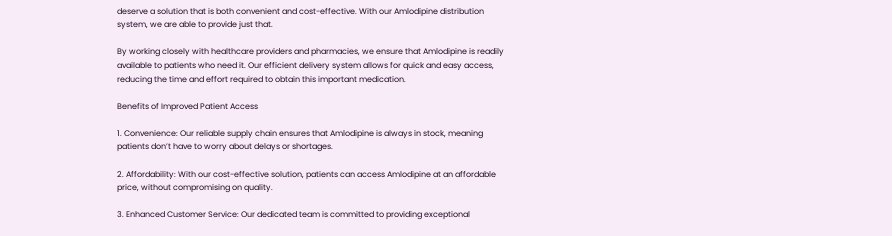deserve a solution that is both convenient and cost-effective. With our Amlodipine distribution system, we are able to provide just that.

By working closely with healthcare providers and pharmacies, we ensure that Amlodipine is readily available to patients who need it. Our efficient delivery system allows for quick and easy access, reducing the time and effort required to obtain this important medication.

Benefits of Improved Patient Access

1. Convenience: Our reliable supply chain ensures that Amlodipine is always in stock, meaning patients don’t have to worry about delays or shortages.

2. Affordability: With our cost-effective solution, patients can access Amlodipine at an affordable price, without compromising on quality.

3. Enhanced Customer Service: Our dedicated team is committed to providing exceptional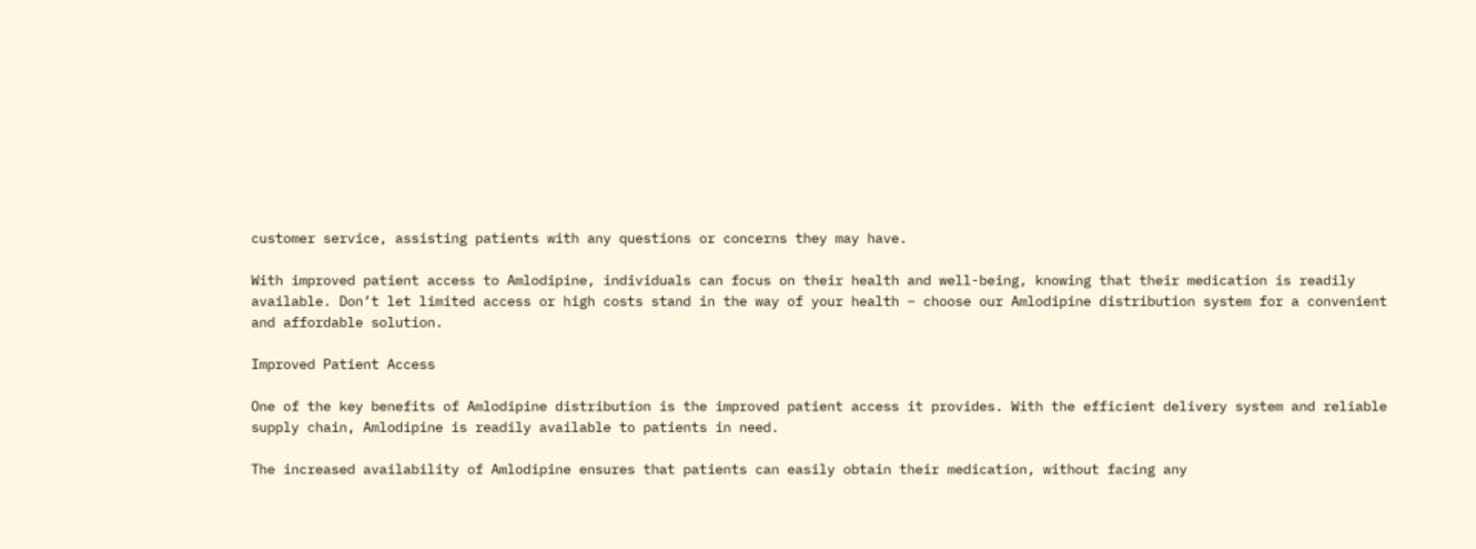customer service, assisting patients with any questions or concerns they may have.

With improved patient access to Amlodipine, individuals can focus on their health and well-being, knowing that their medication is readily available. Don’t let limited access or high costs stand in the way of your health – choose our Amlodipine distribution system for a convenient and affordable solution.

Improved Patient Access

One of the key benefits of Amlodipine distribution is the improved patient access it provides. With the efficient delivery system and reliable supply chain, Amlodipine is readily available to patients in need.

The increased availability of Amlodipine ensures that patients can easily obtain their medication, without facing any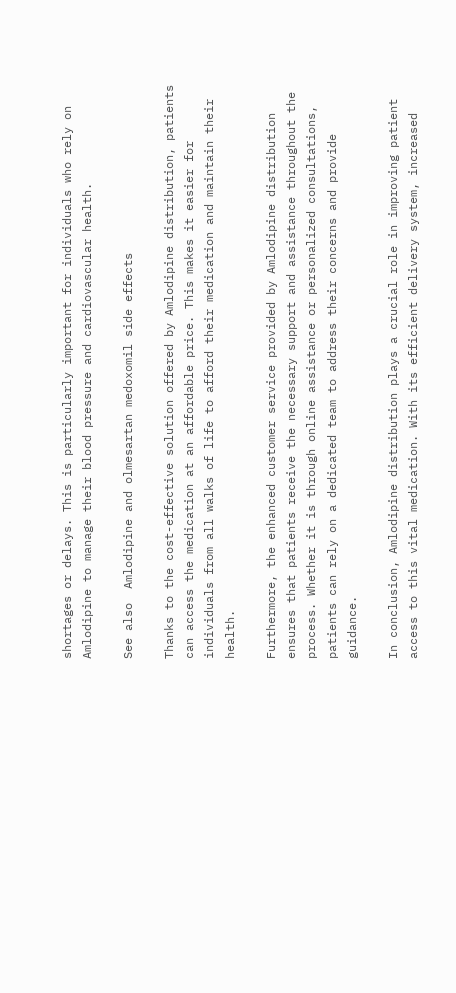shortages or delays. This is particularly important for individuals who rely on Amlodipine to manage their blood pressure and cardiovascular health.

See also  Amlodipine and olmesartan medoxomil side effects

Thanks to the cost-effective solution offered by Amlodipine distribution, patients can access the medication at an affordable price. This makes it easier for individuals from all walks of life to afford their medication and maintain their health.

Furthermore, the enhanced customer service provided by Amlodipine distribution ensures that patients receive the necessary support and assistance throughout the process. Whether it is through online assistance or personalized consultations, patients can rely on a dedicated team to address their concerns and provide guidance.

In conclusion, Amlodipine distribution plays a crucial role in improving patient access to this vital medication. With its efficient delivery system, increased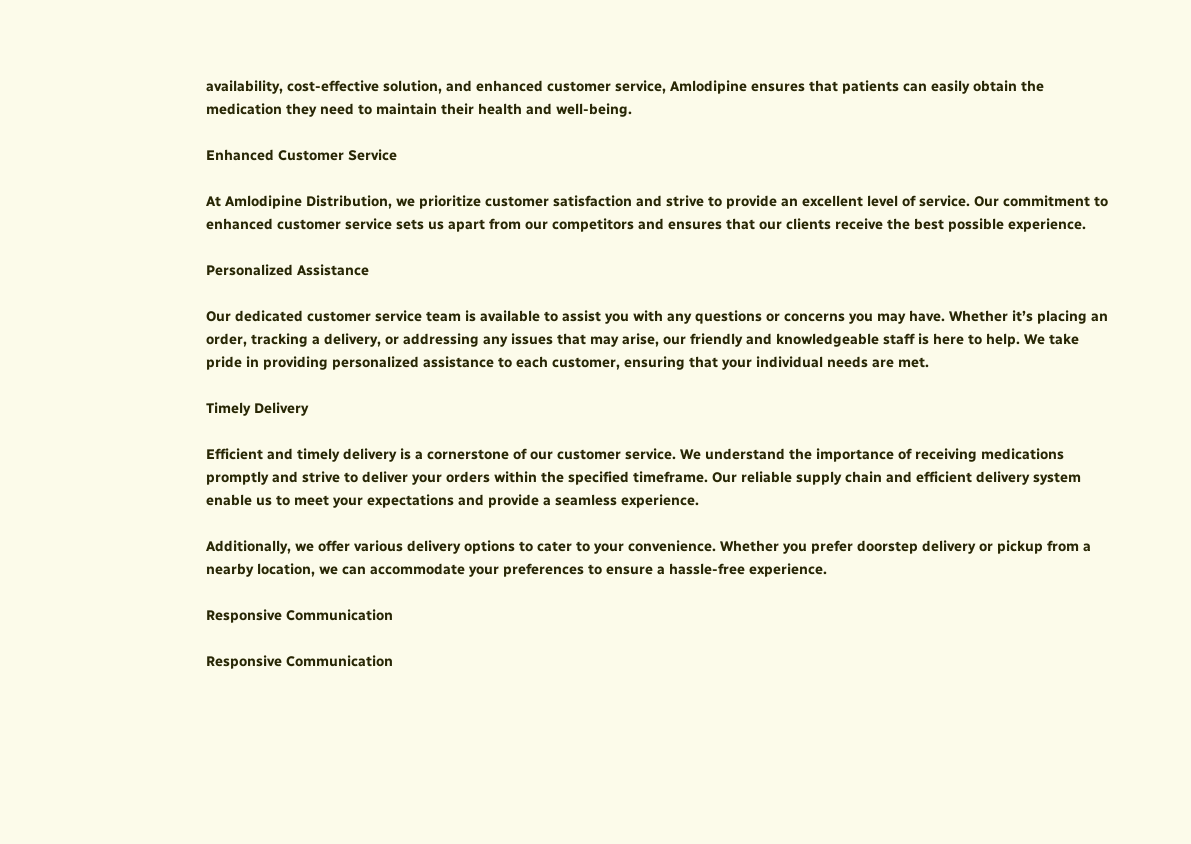availability, cost-effective solution, and enhanced customer service, Amlodipine ensures that patients can easily obtain the medication they need to maintain their health and well-being.

Enhanced Customer Service

At Amlodipine Distribution, we prioritize customer satisfaction and strive to provide an excellent level of service. Our commitment to enhanced customer service sets us apart from our competitors and ensures that our clients receive the best possible experience.

Personalized Assistance

Our dedicated customer service team is available to assist you with any questions or concerns you may have. Whether it’s placing an order, tracking a delivery, or addressing any issues that may arise, our friendly and knowledgeable staff is here to help. We take pride in providing personalized assistance to each customer, ensuring that your individual needs are met.

Timely Delivery

Efficient and timely delivery is a cornerstone of our customer service. We understand the importance of receiving medications promptly and strive to deliver your orders within the specified timeframe. Our reliable supply chain and efficient delivery system enable us to meet your expectations and provide a seamless experience.

Additionally, we offer various delivery options to cater to your convenience. Whether you prefer doorstep delivery or pickup from a nearby location, we can accommodate your preferences to ensure a hassle-free experience.

Responsive Communication

Responsive Communication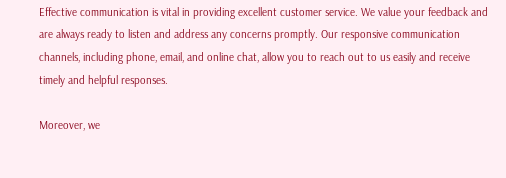Effective communication is vital in providing excellent customer service. We value your feedback and are always ready to listen and address any concerns promptly. Our responsive communication channels, including phone, email, and online chat, allow you to reach out to us easily and receive timely and helpful responses.

Moreover, we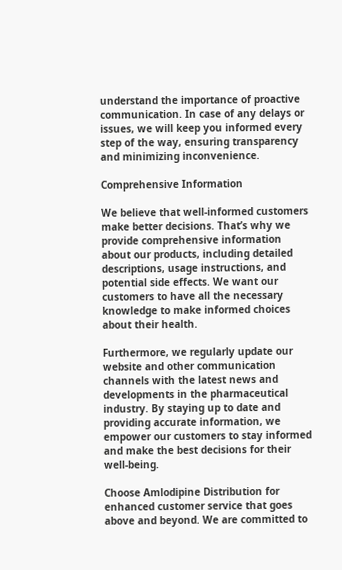understand the importance of proactive communication. In case of any delays or issues, we will keep you informed every step of the way, ensuring transparency and minimizing inconvenience.

Comprehensive Information

We believe that well-informed customers make better decisions. That’s why we provide comprehensive information about our products, including detailed descriptions, usage instructions, and potential side effects. We want our customers to have all the necessary knowledge to make informed choices about their health.

Furthermore, we regularly update our website and other communication channels with the latest news and developments in the pharmaceutical industry. By staying up to date and providing accurate information, we empower our customers to stay informed and make the best decisions for their well-being.

Choose Amlodipine Distribution for enhanced customer service that goes above and beyond. We are committed to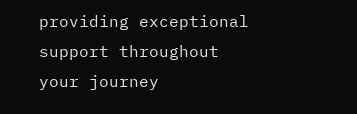providing exceptional support throughout your journey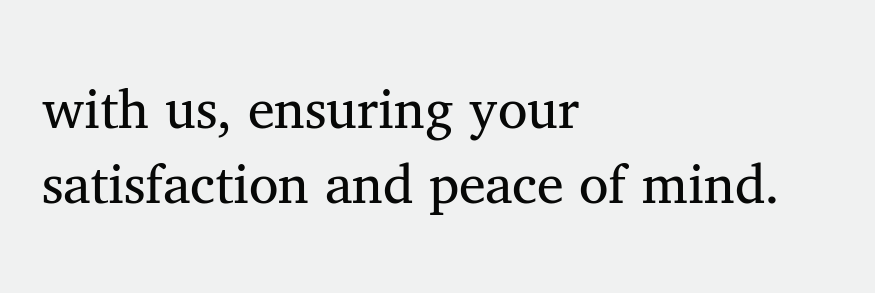with us, ensuring your satisfaction and peace of mind.